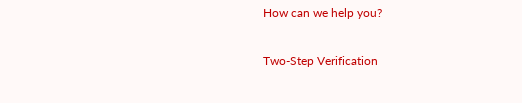How can we help you?

Two-Step Verification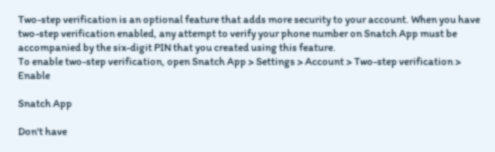Two-step verification is an optional feature that adds more security to your account. When you have two-step verification enabled, any attempt to verify your phone number on Snatch App must be accompanied by the six-digit PIN that you created using this feature.
To enable two-step verification, open Snatch App > Settings > Account > Two-step verification > Enable

Snatch App

Don't have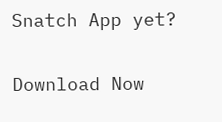Snatch App yet?

Download Now